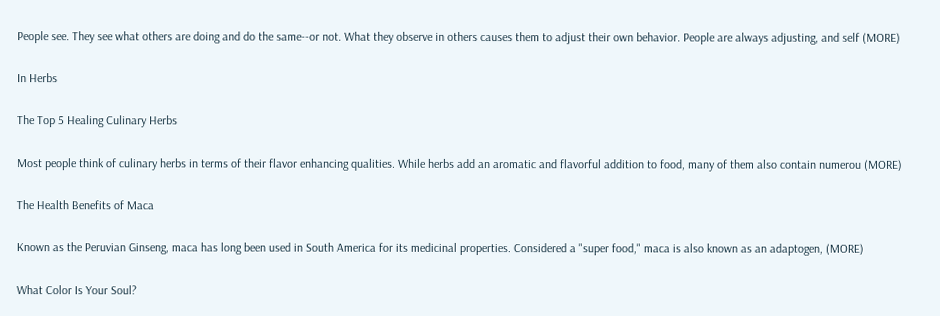People see. They see what others are doing and do the same--or not. What they observe in others causes them to adjust their own behavior. People are always adjusting, and self (MORE)

In Herbs

The Top 5 Healing Culinary Herbs

Most people think of culinary herbs in terms of their flavor enhancing qualities. While herbs add an aromatic and flavorful addition to food, many of them also contain numerou (MORE)

The Health Benefits of Maca

Known as the Peruvian Ginseng, maca has long been used in South America for its medicinal properties. Considered a "super food," maca is also known as an adaptogen, (MORE)

What Color Is Your Soul?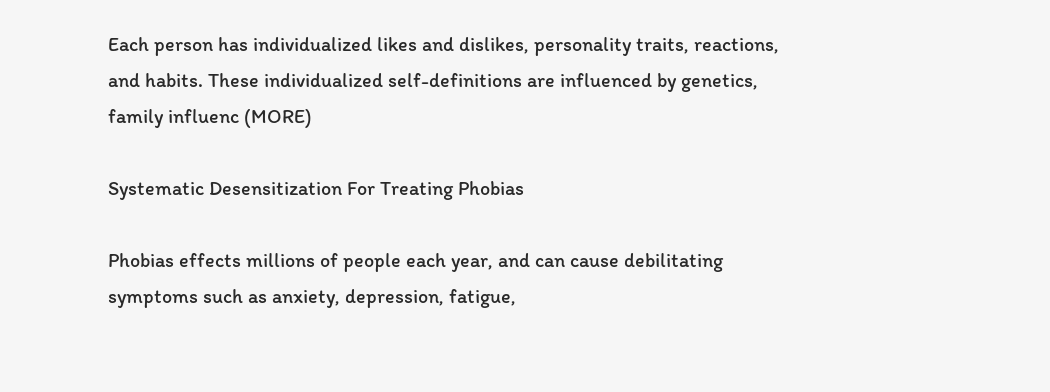Each person has individualized likes and dislikes, personality traits, reactions, and habits. These individualized self-definitions are influenced by genetics, family influenc (MORE)

Systematic Desensitization For Treating Phobias

Phobias effects millions of people each year, and can cause debilitating symptoms such as anxiety, depression, fatigue,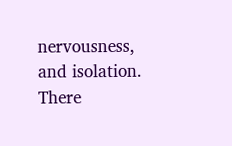nervousness, and isolation. There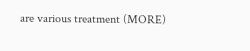are various treatment (MORE)